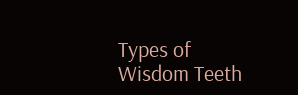Types of Wisdom Teeth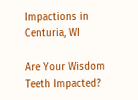Impactions in Centuria, WI

Are Your Wisdom Teeth Impacted?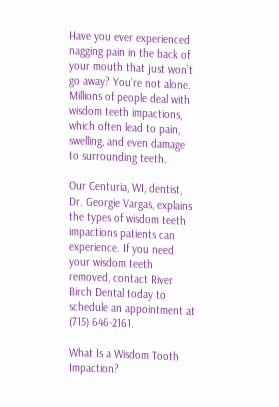Have you ever experienced nagging pain in the back of your mouth that just won’t go away? You’re not alone. Millions of people deal with wisdom teeth impactions, which often lead to pain, swelling, and even damage to surrounding teeth.

Our Centuria, WI, dentist, Dr. Georgie Vargas, explains the types of wisdom teeth impactions patients can experience. If you need your wisdom teeth removed, contact River Birch Dental today to schedule an appointment at (715) 646-2161.

What Is a Wisdom Tooth Impaction?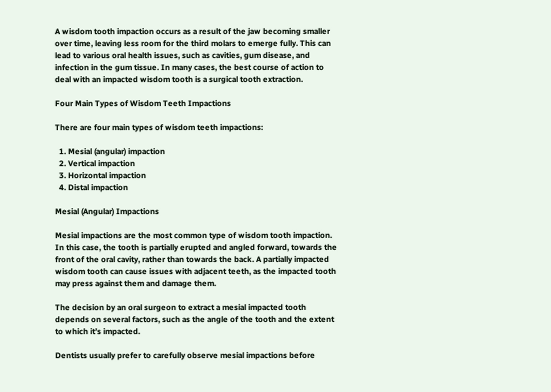A wisdom tooth impaction occurs as a result of the jaw becoming smaller over time, leaving less room for the third molars to emerge fully. This can lead to various oral health issues, such as cavities, gum disease, and infection in the gum tissue. In many cases, the best course of action to deal with an impacted wisdom tooth is a surgical tooth extraction.

Four Main Types of Wisdom Teeth Impactions

There are four main types of wisdom teeth impactions:

  1. Mesial (angular) impaction
  2. Vertical impaction
  3. Horizontal impaction
  4. Distal impaction

Mesial (Angular) Impactions

Mesial impactions are the most common type of wisdom tooth impaction. In this case, the tooth is partially erupted and angled forward, towards the front of the oral cavity, rather than towards the back. A partially impacted wisdom tooth can cause issues with adjacent teeth, as the impacted tooth may press against them and damage them.

The decision by an oral surgeon to extract a mesial impacted tooth depends on several factors, such as the angle of the tooth and the extent to which it’s impacted.

Dentists usually prefer to carefully observe mesial impactions before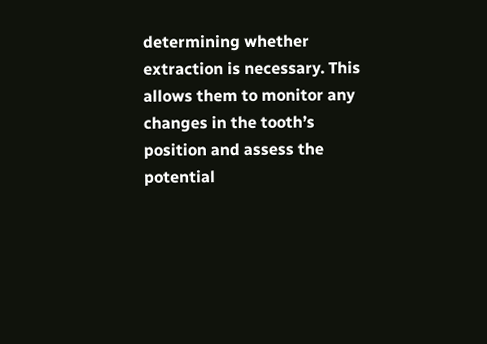determining whether extraction is necessary. This allows them to monitor any changes in the tooth’s position and assess the potential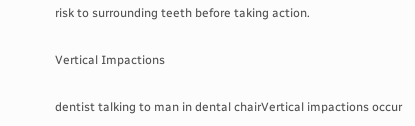risk to surrounding teeth before taking action.

Vertical Impactions

dentist talking to man in dental chairVertical impactions occur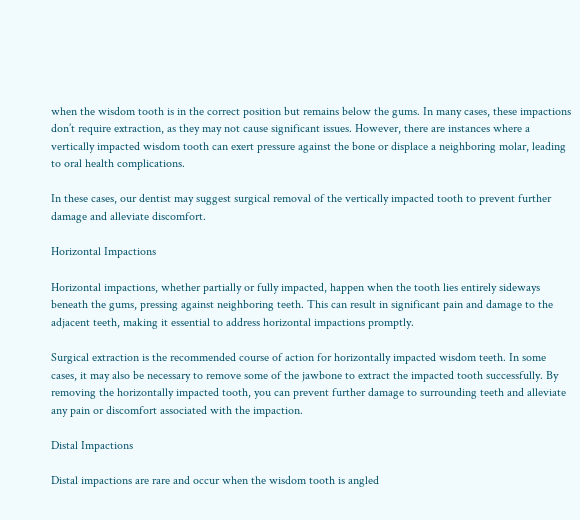when the wisdom tooth is in the correct position but remains below the gums. In many cases, these impactions don’t require extraction, as they may not cause significant issues. However, there are instances where a vertically impacted wisdom tooth can exert pressure against the bone or displace a neighboring molar, leading to oral health complications.

In these cases, our dentist may suggest surgical removal of the vertically impacted tooth to prevent further damage and alleviate discomfort.

Horizontal Impactions

Horizontal impactions, whether partially or fully impacted, happen when the tooth lies entirely sideways beneath the gums, pressing against neighboring teeth. This can result in significant pain and damage to the adjacent teeth, making it essential to address horizontal impactions promptly.

Surgical extraction is the recommended course of action for horizontally impacted wisdom teeth. In some cases, it may also be necessary to remove some of the jawbone to extract the impacted tooth successfully. By removing the horizontally impacted tooth, you can prevent further damage to surrounding teeth and alleviate any pain or discomfort associated with the impaction.

Distal Impactions

Distal impactions are rare and occur when the wisdom tooth is angled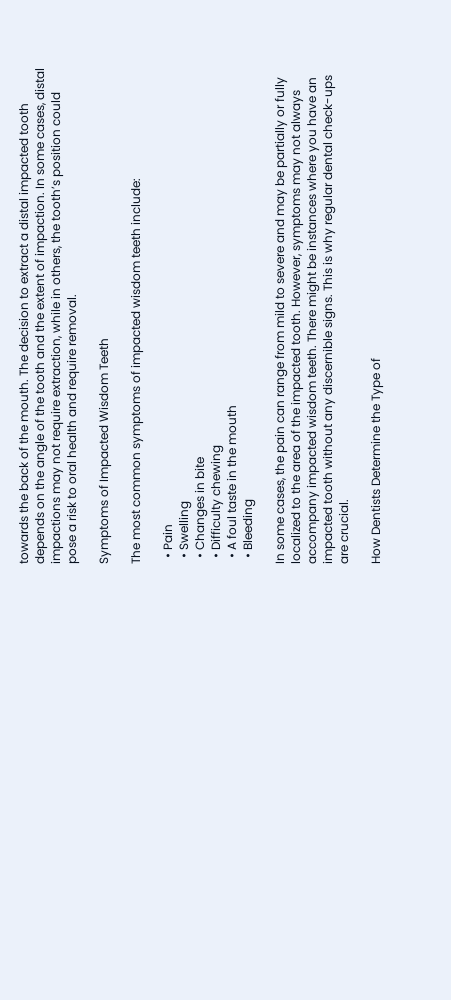towards the back of the mouth. The decision to extract a distal impacted tooth depends on the angle of the tooth and the extent of impaction. In some cases, distal impactions may not require extraction, while in others, the tooth’s position could pose a risk to oral health and require removal.

Symptoms of Impacted Wisdom Teeth

The most common symptoms of impacted wisdom teeth include:

  • Pain
  • Swelling
  • Changes in bite
  • Difficulty chewing
  • A foul taste in the mouth
  • Bleeding

In some cases, the pain can range from mild to severe and may be partially or fully localized to the area of the impacted tooth. However, symptoms may not always accompany impacted wisdom teeth. There might be instances where you have an impacted tooth without any discernible signs. This is why regular dental check-ups are crucial.

How Dentists Determine the Type of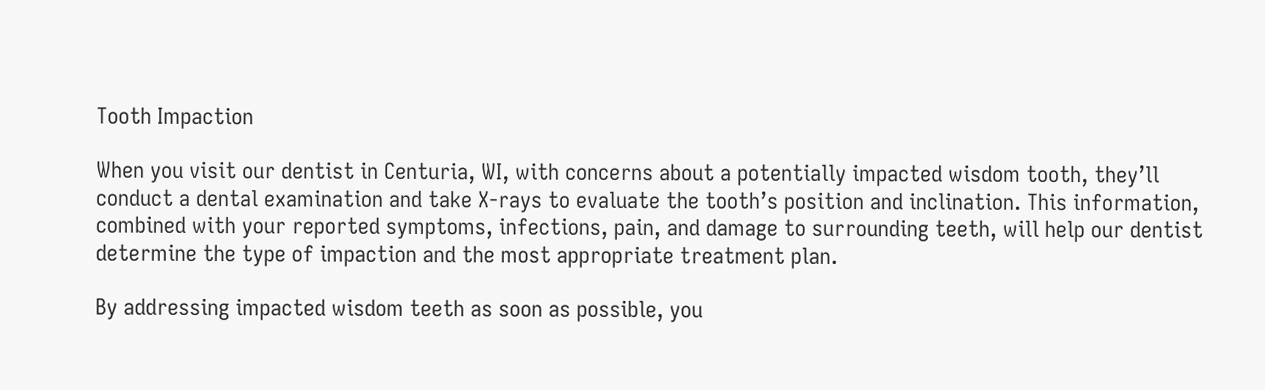Tooth Impaction

When you visit our dentist in Centuria, WI, with concerns about a potentially impacted wisdom tooth, they’ll conduct a dental examination and take X-rays to evaluate the tooth’s position and inclination. This information, combined with your reported symptoms, infections, pain, and damage to surrounding teeth, will help our dentist determine the type of impaction and the most appropriate treatment plan.

By addressing impacted wisdom teeth as soon as possible, you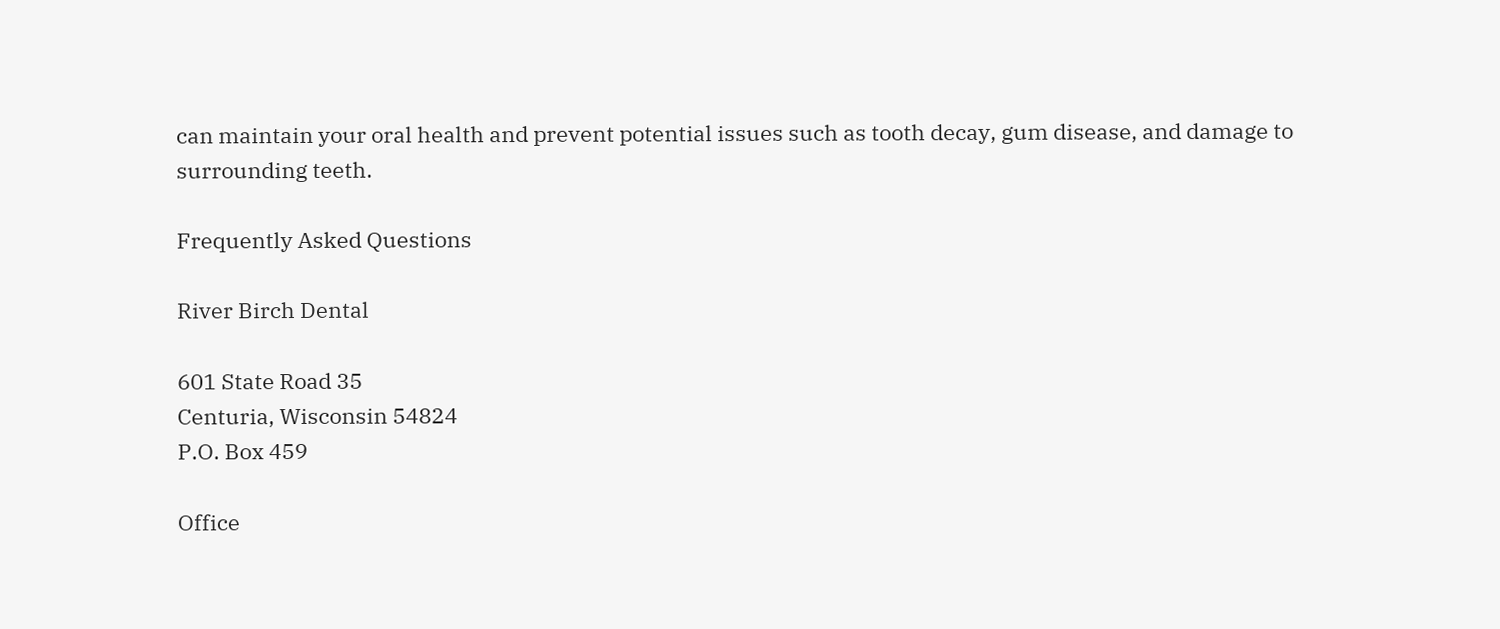can maintain your oral health and prevent potential issues such as tooth decay, gum disease, and damage to surrounding teeth.

Frequently Asked Questions

River Birch Dental

601 State Road 35
Centuria, Wisconsin 54824
P.O. Box 459

Office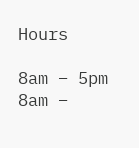Hours

8am – 5pm
8am –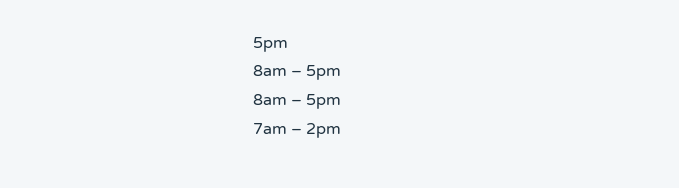5pm
8am – 5pm
8am – 5pm
7am – 2pm